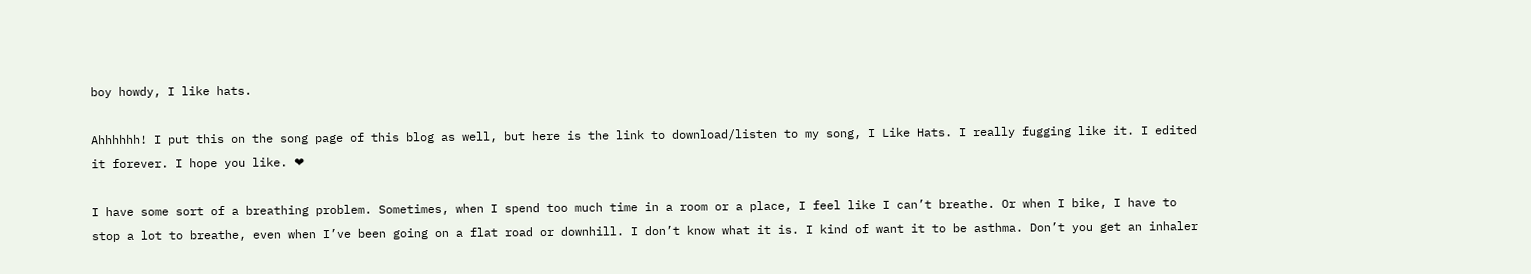boy howdy, I like hats.

Ahhhhhh! I put this on the song page of this blog as well, but here is the link to download/listen to my song, I Like Hats. I really fugging like it. I edited it forever. I hope you like. ❤

I have some sort of a breathing problem. Sometimes, when I spend too much time in a room or a place, I feel like I can’t breathe. Or when I bike, I have to stop a lot to breathe, even when I’ve been going on a flat road or downhill. I don’t know what it is. I kind of want it to be asthma. Don’t you get an inhaler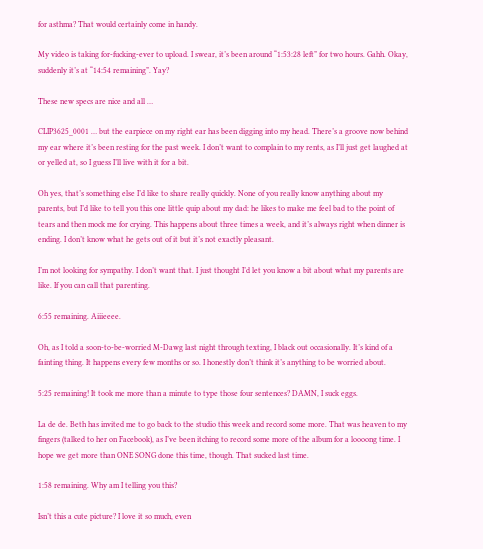for asthma? That would certainly come in handy.

My video is taking for-fucking-ever to upload. I swear, it’s been around “1:53:28 left” for two hours. Gahh. Okay, suddenly it’s at “14:54 remaining”. Yay?

These new specs are nice and all …

CLIP3625_0001 … but the earpiece on my right ear has been digging into my head. There’s a groove now behind my ear where it’s been resting for the past week. I don’t want to complain to my rents, as I’ll just get laughed at or yelled at, so I guess I’ll live with it for a bit.

Oh yes, that’s something else I’d like to share really quickly. None of you really know anything about my parents, but I’d like to tell you this one little quip about my dad: he likes to make me feel bad to the point of tears and then mock me for crying. This happens about three times a week, and it’s always right when dinner is ending. I don’t know what he gets out of it but it’s not exactly pleasant.

I’m not looking for sympathy. I don’t want that. I just thought I’d let you know a bit about what my parents are like. If you can call that parenting.

6:55 remaining. Aiiieeee.

Oh, as I told a soon-to-be-worried M-Dawg last night through texting, I black out occasionally. It’s kind of a fainting thing. It happens every few months or so. I honestly don’t think it’s anything to be worried about.

5:25 remaining! It took me more than a minute to type those four sentences? DAMN, I suck eggs.

La de de. Beth has invited me to go back to the studio this week and record some more. That was heaven to my fingers (talked to her on Facebook), as I’ve been itching to record some more of the album for a loooong time. I hope we get more than ONE SONG done this time, though. That sucked last time.

1:58 remaining. Why am I telling you this?

Isn’t this a cute picture? I love it so much, even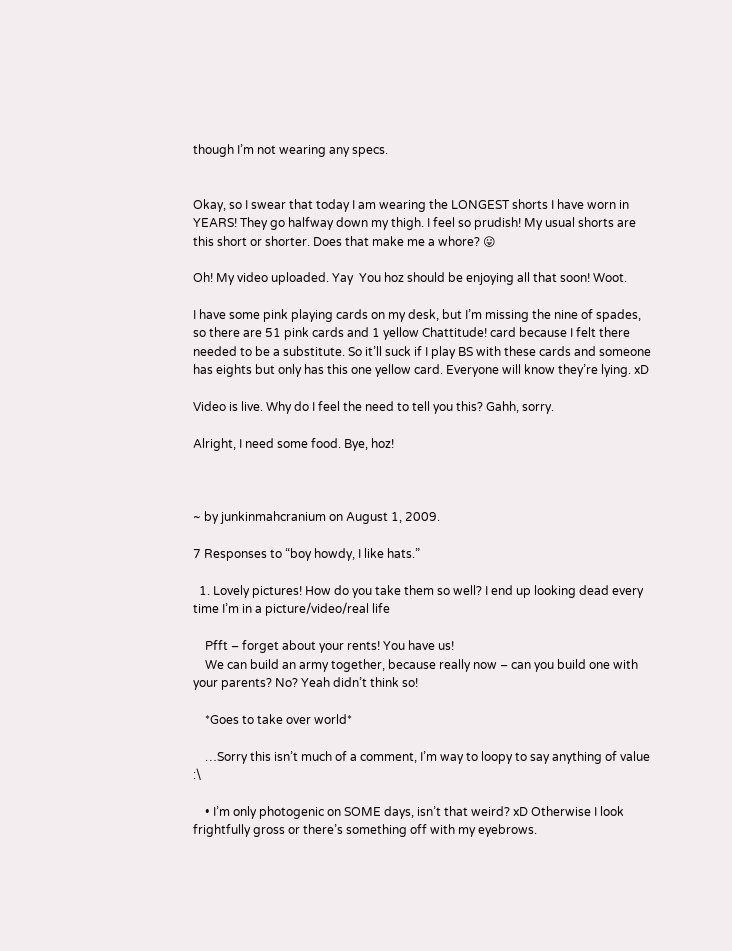though I’m not wearing any specs.


Okay, so I swear that today I am wearing the LONGEST shorts I have worn in YEARS! They go halfway down my thigh. I feel so prudish! My usual shorts are this short or shorter. Does that make me a whore? 😛

Oh! My video uploaded. Yay  You hoz should be enjoying all that soon! Woot.

I have some pink playing cards on my desk, but I’m missing the nine of spades, so there are 51 pink cards and 1 yellow Chattitude! card because I felt there needed to be a substitute. So it’ll suck if I play BS with these cards and someone has eights but only has this one yellow card. Everyone will know they’re lying. xD

Video is live. Why do I feel the need to tell you this? Gahh, sorry.

Alright, I need some food. Bye, hoz!



~ by junkinmahcranium on August 1, 2009.

7 Responses to “boy howdy, I like hats.”

  1. Lovely pictures! How do you take them so well? I end up looking dead every time I’m in a picture/video/real life

    Pfft – forget about your rents! You have us!
    We can build an army together, because really now – can you build one with your parents? No? Yeah didn’t think so!

    *Goes to take over world*

    …Sorry this isn’t much of a comment, I’m way to loopy to say anything of value :\

    • I’m only photogenic on SOME days, isn’t that weird? xD Otherwise I look frightfully gross or there’s something off with my eyebrows.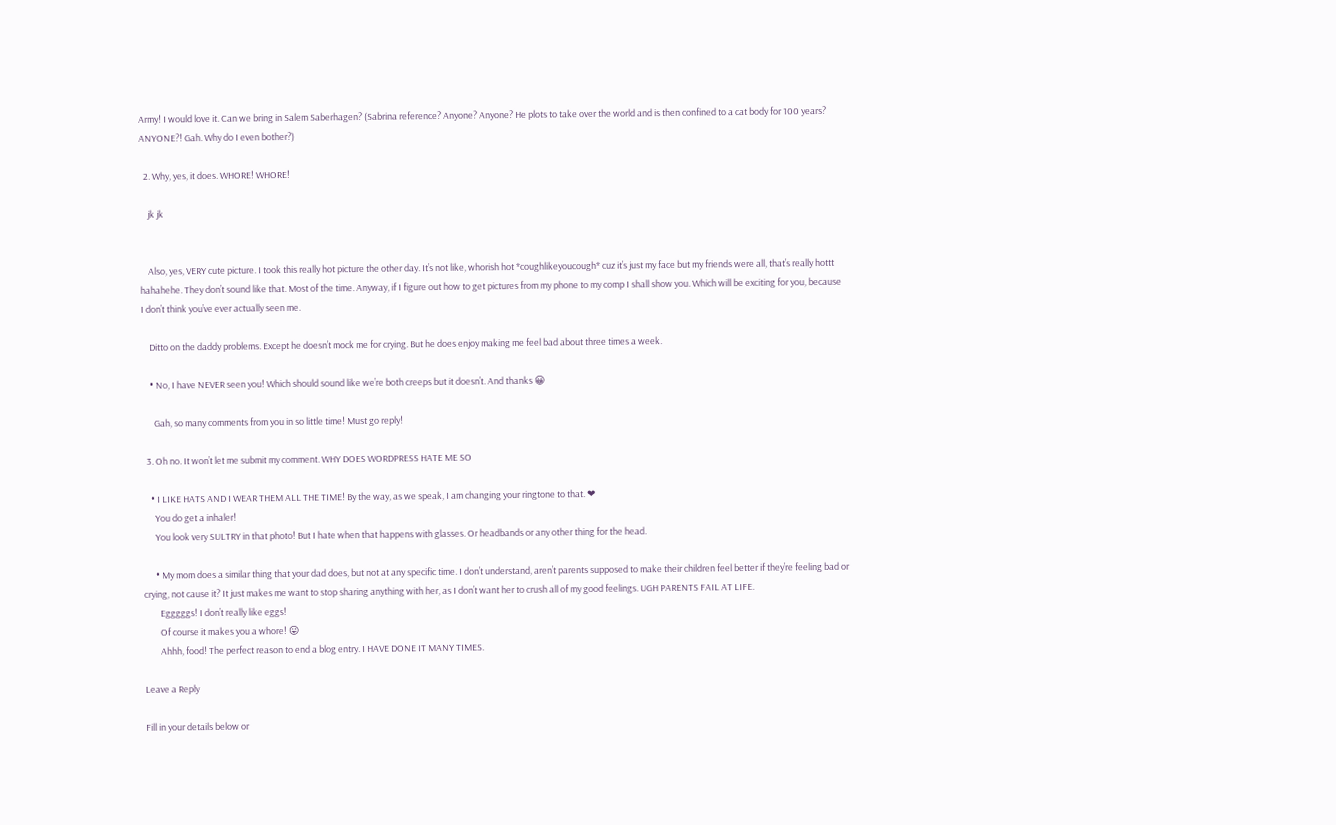Army! I would love it. Can we bring in Salem Saberhagen? (Sabrina reference? Anyone? Anyone? He plots to take over the world and is then confined to a cat body for 100 years? ANYONE?! Gah. Why do I even bother?)

  2. Why, yes, it does. WHORE! WHORE!

    jk jk


    Also, yes, VERY cute picture. I took this really hot picture the other day. It’s not like, whorish hot *coughlikeyoucough* cuz it’s just my face but my friends were all, that’s really hottt hahahehe. They don’t sound like that. Most of the time. Anyway, if I figure out how to get pictures from my phone to my comp I shall show you. Which will be exciting for you, because I don’t think you’ve ever actually seen me.

    Ditto on the daddy problems. Except he doesn’t mock me for crying. But he does enjoy making me feel bad about three times a week.

    • No, I have NEVER seen you! Which should sound like we’re both creeps but it doesn’t. And thanks 😀

      Gah, so many comments from you in so little time! Must go reply!

  3. Oh no. It won’t let me submit my comment. WHY DOES WORDPRESS HATE ME SO

    • I LIKE HATS AND I WEAR THEM ALL THE TIME! By the way, as we speak, I am changing your ringtone to that. ❤
      You do get a inhaler!
      You look very SULTRY in that photo! But I hate when that happens with glasses. Or headbands or any other thing for the head.

      • My mom does a similar thing that your dad does, but not at any specific time. I don’t understand, aren’t parents supposed to make their children feel better if they’re feeling bad or crying, not cause it? It just makes me want to stop sharing anything with her, as I don’t want her to crush all of my good feelings. UGH PARENTS FAIL AT LIFE.
        Egggggs! I don’t really like eggs!
        Of course it makes you a whore! 😛
        Ahhh, food! The perfect reason to end a blog entry. I HAVE DONE IT MANY TIMES.

Leave a Reply

Fill in your details below or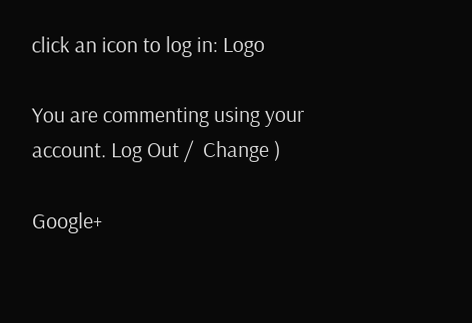click an icon to log in: Logo

You are commenting using your account. Log Out /  Change )

Google+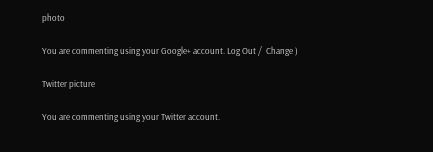photo

You are commenting using your Google+ account. Log Out /  Change )

Twitter picture

You are commenting using your Twitter account.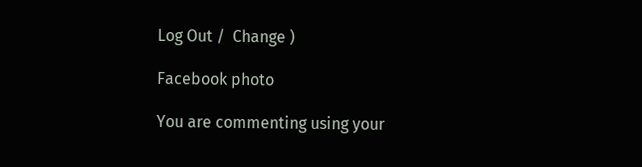Log Out /  Change )

Facebook photo

You are commenting using your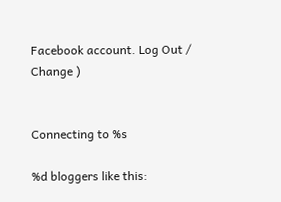Facebook account. Log Out /  Change )


Connecting to %s

%d bloggers like this: